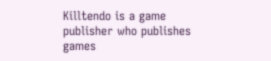Killtendo is a game publisher who publishes games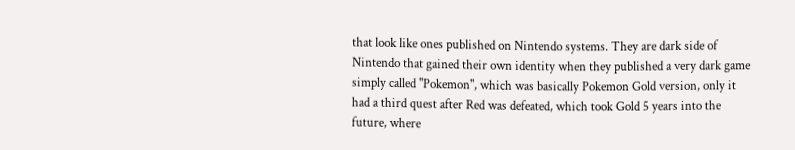that look like ones published on Nintendo systems. They are dark side of Nintendo that gained their own identity when they published a very dark game simply called "Pokemon", which was basically Pokemon Gold version, only it had a third quest after Red was defeated, which took Gold 5 years into the future, where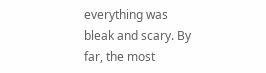everything was bleak and scary. By far, the most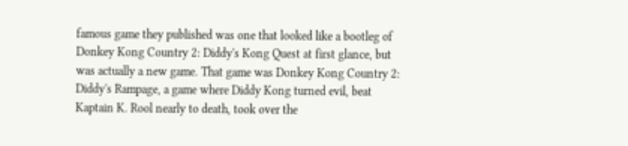famous game they published was one that looked like a bootleg of Donkey Kong Country 2: Diddy's Kong Quest at first glance, but was actually a new game. That game was Donkey Kong Country 2: Diddy's Rampage, a game where Diddy Kong turned evil, beat Kaptain K. Rool nearly to death, took over the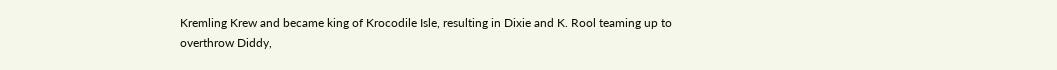Kremling Krew and became king of Krocodile Isle, resulting in Dixie and K. Rool teaming up to overthrow Diddy,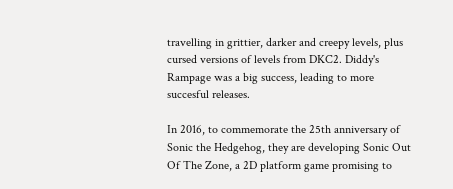travelling in grittier, darker and creepy levels, plus cursed versions of levels from DKC2. Diddy's Rampage was a big success, leading to more succesful releases.

In 2016, to commemorate the 25th anniversary of Sonic the Hedgehog, they are developing Sonic Out Of The Zone, a 2D platform game promising to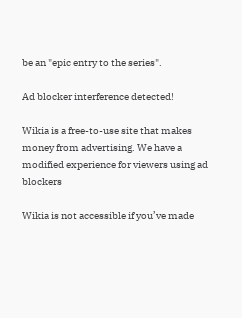be an "epic entry to the series".

Ad blocker interference detected!

Wikia is a free-to-use site that makes money from advertising. We have a modified experience for viewers using ad blockers

Wikia is not accessible if you’ve made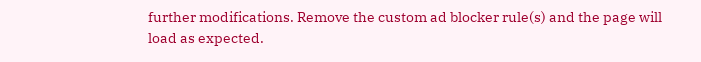further modifications. Remove the custom ad blocker rule(s) and the page will load as expected.